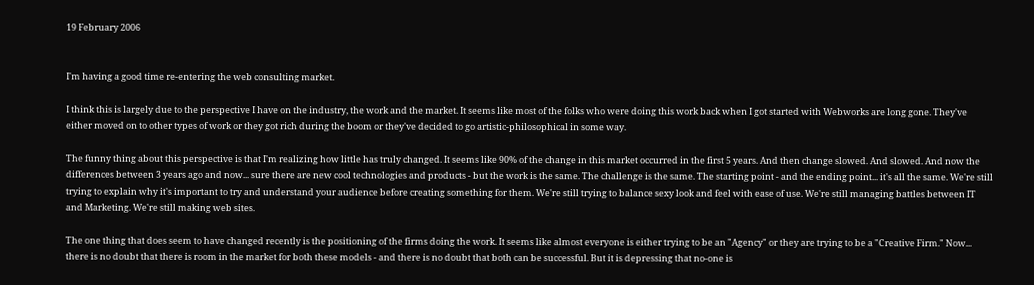19 February 2006


I'm having a good time re-entering the web consulting market.

I think this is largely due to the perspective I have on the industry, the work and the market. It seems like most of the folks who were doing this work back when I got started with Webworks are long gone. They've either moved on to other types of work or they got rich during the boom or they've decided to go artistic-philosophical in some way.

The funny thing about this perspective is that I'm realizing how little has truly changed. It seems like 90% of the change in this market occurred in the first 5 years. And then change slowed. And slowed. And now the differences between 3 years ago and now... sure there are new cool technologies and products - but the work is the same. The challenge is the same. The starting point - and the ending point... it's all the same. We're still trying to explain why it's important to try and understand your audience before creating something for them. We're still trying to balance sexy look and feel with ease of use. We're still managing battles between IT and Marketing. We're still making web sites.

The one thing that does seem to have changed recently is the positioning of the firms doing the work. It seems like almost everyone is either trying to be an "Agency" or they are trying to be a "Creative Firm." Now... there is no doubt that there is room in the market for both these models - and there is no doubt that both can be successful. But it is depressing that no-one is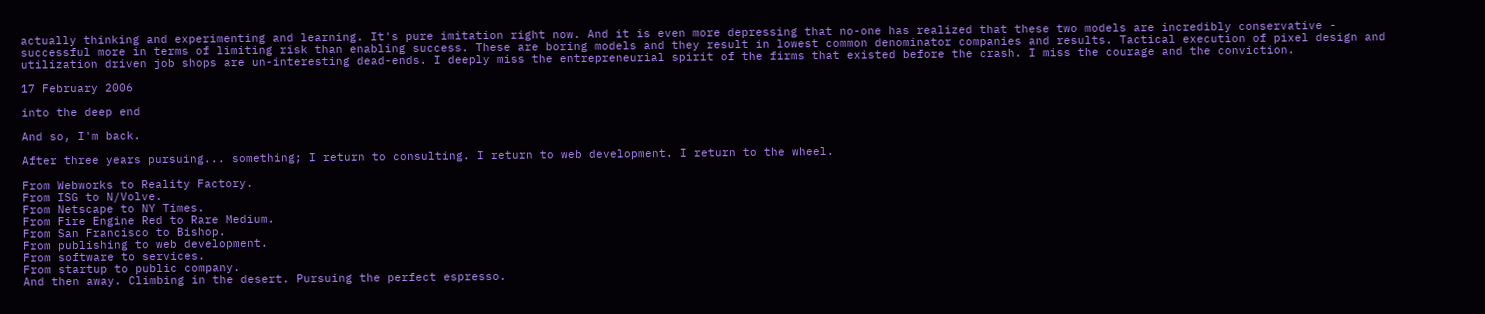actually thinking and experimenting and learning. It's pure imitation right now. And it is even more depressing that no-one has realized that these two models are incredibly conservative - successful more in terms of limiting risk than enabling success. These are boring models and they result in lowest common denominator companies and results. Tactical execution of pixel design and utilization driven job shops are un-interesting dead-ends. I deeply miss the entrepreneurial spirit of the firms that existed before the crash. I miss the courage and the conviction.

17 February 2006

into the deep end

And so, I'm back.

After three years pursuing... something; I return to consulting. I return to web development. I return to the wheel.

From Webworks to Reality Factory.
From ISG to N/Volve.
From Netscape to NY Times.
From Fire Engine Red to Rare Medium.
From San Francisco to Bishop.
From publishing to web development.
From software to services.
From startup to public company.
And then away. Climbing in the desert. Pursuing the perfect espresso.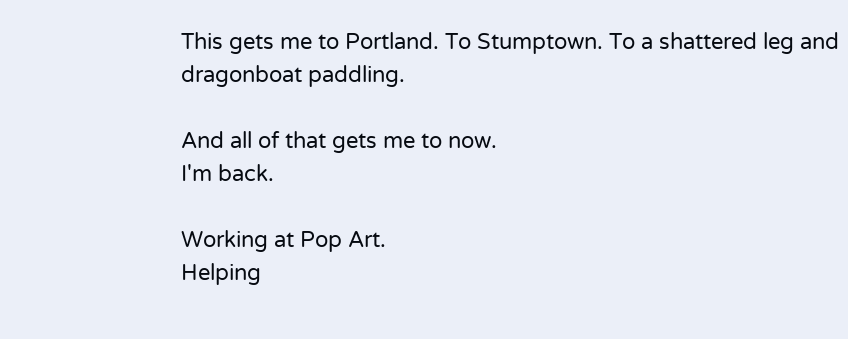This gets me to Portland. To Stumptown. To a shattered leg and dragonboat paddling.

And all of that gets me to now.
I'm back.

Working at Pop Art.
Helping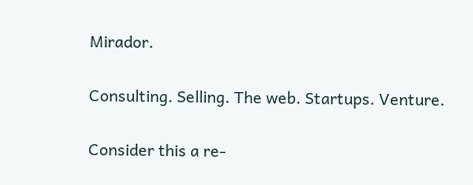Mirador.

Consulting. Selling. The web. Startups. Venture.

Consider this a re-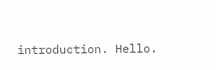introduction. Hello.